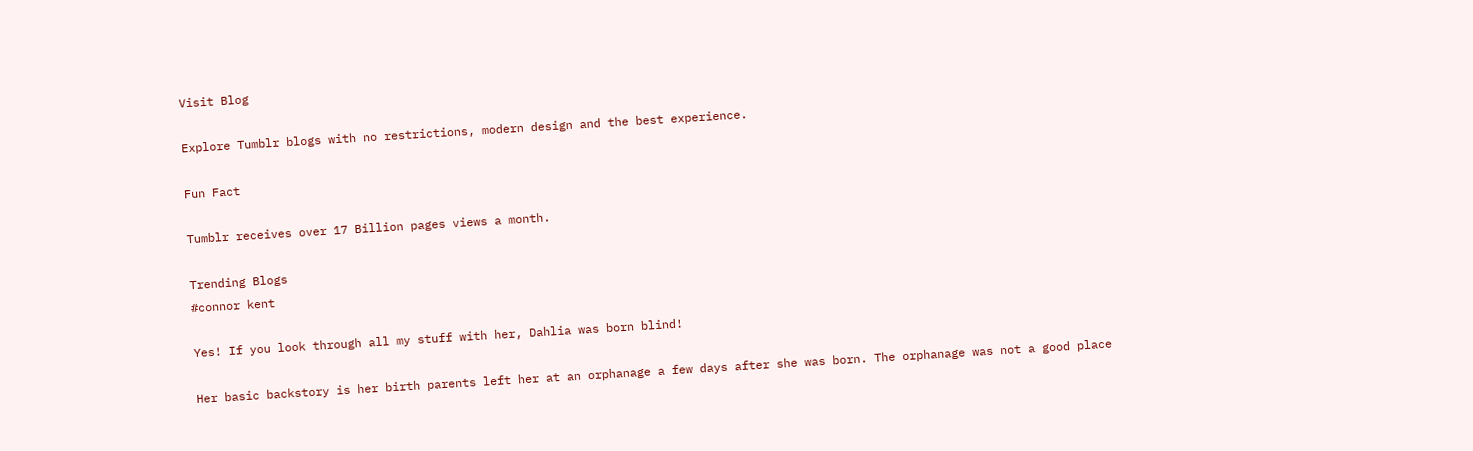Visit Blog

Explore Tumblr blogs with no restrictions, modern design and the best experience.

Fun Fact

Tumblr receives over 17 Billion pages views a month.

Trending Blogs
#connor kent

Yes! If you look through all my stuff with her, Dahlia was born blind!

Her basic backstory is her birth parents left her at an orphanage a few days after she was born. The orphanage was not a good place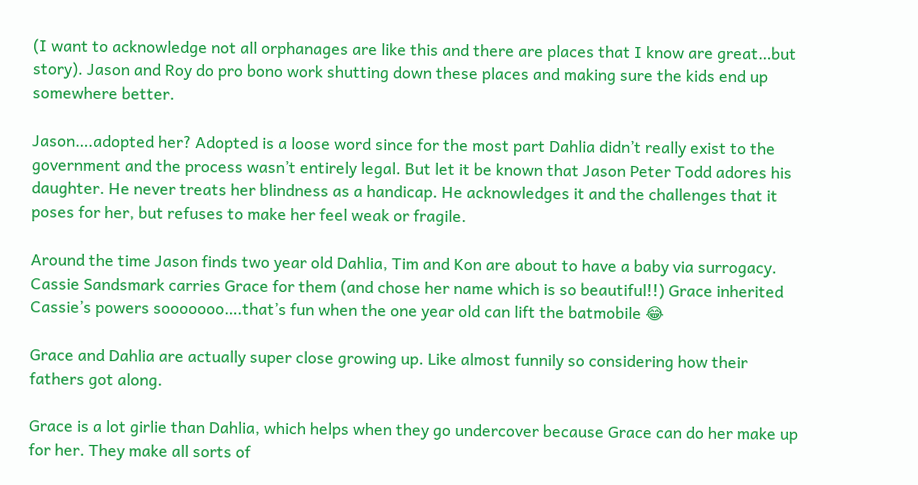(I want to acknowledge not all orphanages are like this and there are places that I know are great…but story). Jason and Roy do pro bono work shutting down these places and making sure the kids end up somewhere better.

Jason….adopted her? Adopted is a loose word since for the most part Dahlia didn’t really exist to the government and the process wasn’t entirely legal. But let it be known that Jason Peter Todd adores his daughter. He never treats her blindness as a handicap. He acknowledges it and the challenges that it poses for her, but refuses to make her feel weak or fragile.

Around the time Jason finds two year old Dahlia, Tim and Kon are about to have a baby via surrogacy. Cassie Sandsmark carries Grace for them (and chose her name which is so beautiful!!) Grace inherited Cassie’s powers sooooooo….that’s fun when the one year old can lift the batmobile 😂

Grace and Dahlia are actually super close growing up. Like almost funnily so considering how their fathers got along.

Grace is a lot girlie than Dahlia, which helps when they go undercover because Grace can do her make up for her. They make all sorts of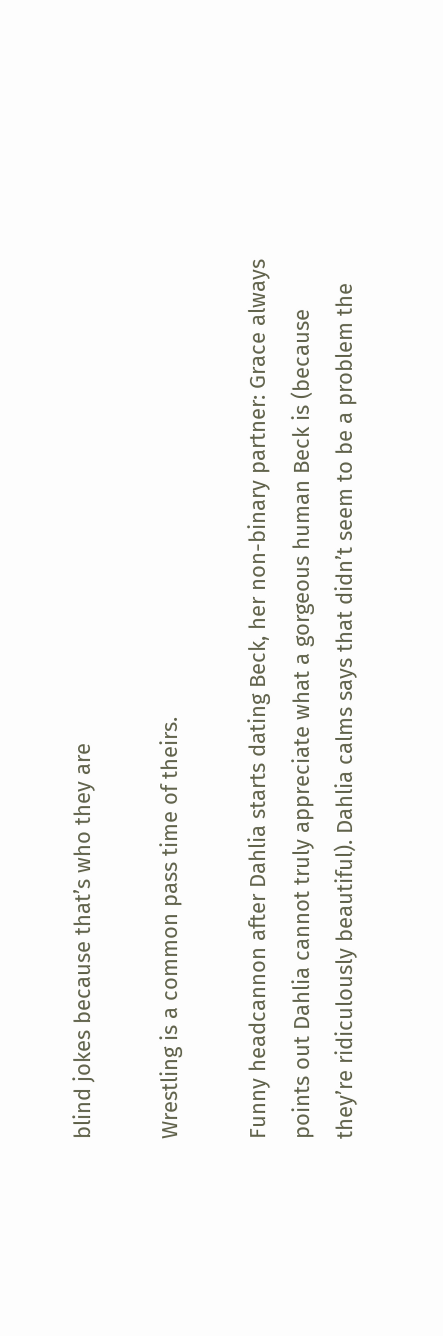blind jokes because that’s who they are

Wrestling is a common pass time of theirs.

Funny headcannon after Dahlia starts dating Beck, her non-binary partner: Grace always points out Dahlia cannot truly appreciate what a gorgeous human Beck is (because they’re ridiculously beautiful). Dahlia calms says that didn’t seem to be a problem the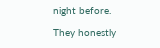night before.

They honestly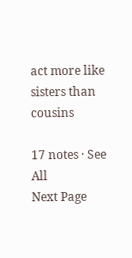act more like sisters than cousins

17 notes · See All
Next Page